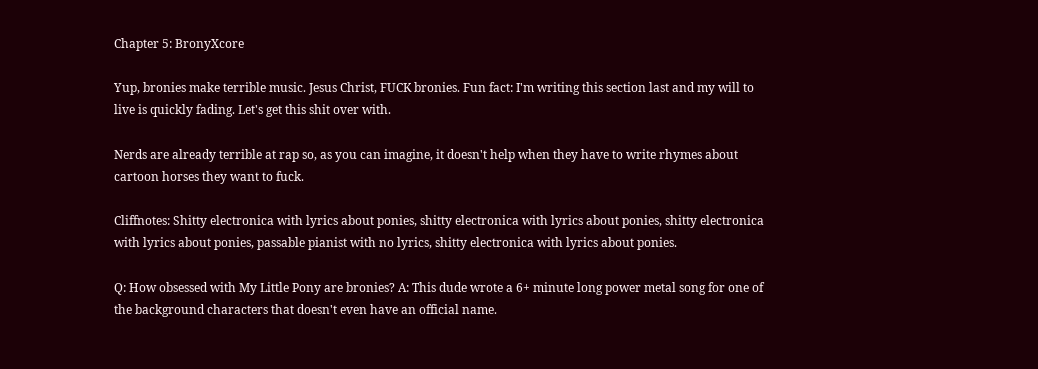Chapter 5: BronyXcore

Yup, bronies make terrible music. Jesus Christ, FUCK bronies. Fun fact: I'm writing this section last and my will to live is quickly fading. Let's get this shit over with.

Nerds are already terrible at rap so, as you can imagine, it doesn't help when they have to write rhymes about cartoon horses they want to fuck.

Cliffnotes: Shitty electronica with lyrics about ponies, shitty electronica with lyrics about ponies, shitty electronica with lyrics about ponies, passable pianist with no lyrics, shitty electronica with lyrics about ponies.

Q: How obsessed with My Little Pony are bronies? A: This dude wrote a 6+ minute long power metal song for one of the background characters that doesn't even have an official name.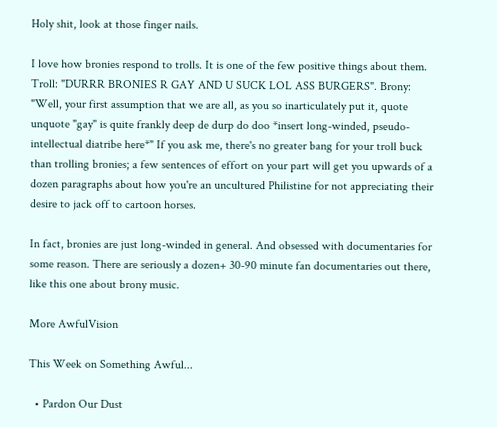Holy shit, look at those finger nails.

I love how bronies respond to trolls. It is one of the few positive things about them. Troll: "DURRR BRONIES R GAY AND U SUCK LOL ASS BURGERS". Brony: "Well, your first assumption that we are all, as you so inarticulately put it, quote unquote "gay" is quite frankly deep de durp do doo *insert long-winded, pseudo-intellectual diatribe here*" If you ask me, there's no greater bang for your troll buck than trolling bronies; a few sentences of effort on your part will get you upwards of a dozen paragraphs about how you're an uncultured Philistine for not appreciating their desire to jack off to cartoon horses.

In fact, bronies are just long-winded in general. And obsessed with documentaries for some reason. There are seriously a dozen+ 30-90 minute fan documentaries out there, like this one about brony music.

More AwfulVision

This Week on Something Awful...

  • Pardon Our Dust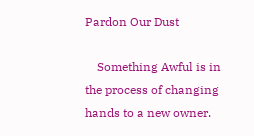Pardon Our Dust

    Something Awful is in the process of changing hands to a new owner.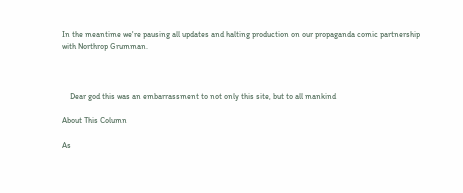In the meantime we're pausing all updates and halting production on our propaganda comic partnership with Northrop Grumman.



    Dear god this was an embarrassment to not only this site, but to all mankind

About This Column

As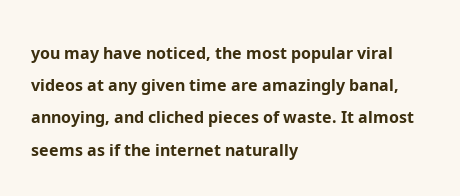you may have noticed, the most popular viral videos at any given time are amazingly banal, annoying, and cliched pieces of waste. It almost seems as if the internet naturally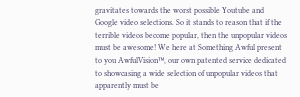gravitates towards the worst possible Youtube and Google video selections. So it stands to reason that if the terrible videos become popular, then the unpopular videos must be awesome! We here at Something Awful present to you AwfulVision™, our own patented service dedicated to showcasing a wide selection of unpopular videos that apparently must be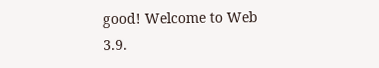good! Welcome to Web 3.9.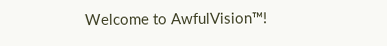Welcome to AwfulVision™!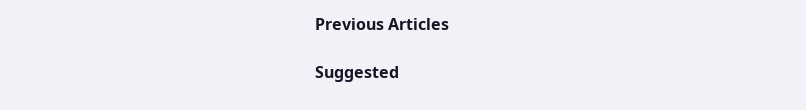Previous Articles

Suggested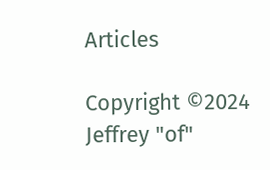Articles

Copyright ©2024 Jeffrey "of"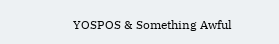YOSPOS & Something Awful